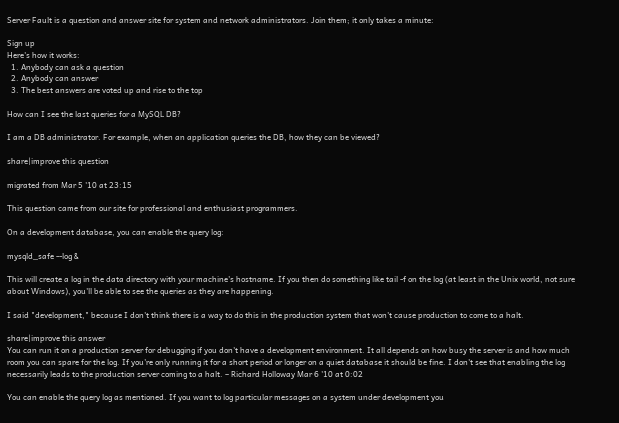Server Fault is a question and answer site for system and network administrators. Join them; it only takes a minute:

Sign up
Here's how it works:
  1. Anybody can ask a question
  2. Anybody can answer
  3. The best answers are voted up and rise to the top

How can I see the last queries for a MySQL DB?

I am a DB administrator. For example, when an application queries the DB, how they can be viewed?

share|improve this question

migrated from Mar 5 '10 at 23:15

This question came from our site for professional and enthusiast programmers.

On a development database, you can enable the query log:

mysqld_safe --log &

This will create a log in the data directory with your machine's hostname. If you then do something like tail -f on the log (at least in the Unix world, not sure about Windows), you'll be able to see the queries as they are happening.

I said "development," because I don't think there is a way to do this in the production system that won't cause production to come to a halt.

share|improve this answer
You can run it on a production server for debugging if you don't have a development environment. It all depends on how busy the server is and how much room you can spare for the log. If you're only running it for a short period or longer on a quiet database it should be fine. I don't see that enabling the log necessarily leads to the production server coming to a halt. – Richard Holloway Mar 6 '10 at 0:02

You can enable the query log as mentioned. If you want to log particular messages on a system under development you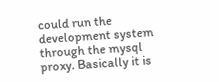could run the development system through the mysql proxy. Basically it is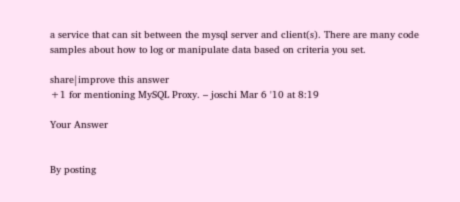a service that can sit between the mysql server and client(s). There are many code samples about how to log or manipulate data based on criteria you set.

share|improve this answer
+1 for mentioning MySQL Proxy. – joschi Mar 6 '10 at 8:19

Your Answer


By posting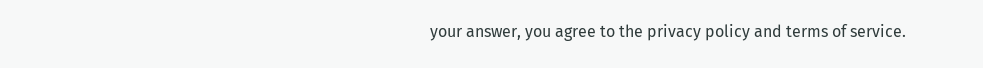your answer, you agree to the privacy policy and terms of service.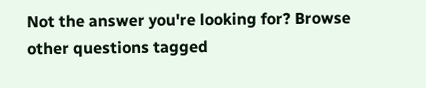Not the answer you're looking for? Browse other questions tagged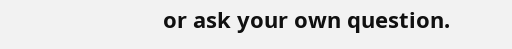or ask your own question.